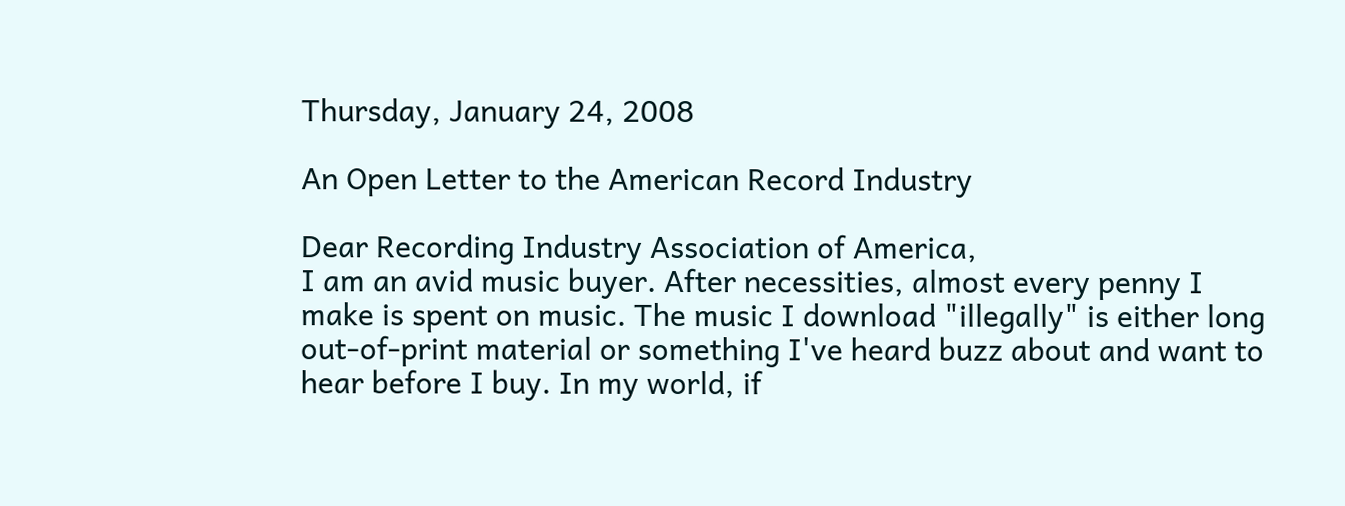Thursday, January 24, 2008

An Open Letter to the American Record Industry

Dear Recording Industry Association of America,
I am an avid music buyer. After necessities, almost every penny I make is spent on music. The music I download "illegally" is either long out-of-print material or something I've heard buzz about and want to hear before I buy. In my world, if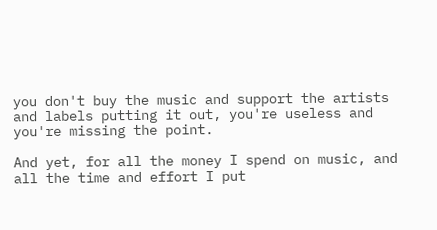you don't buy the music and support the artists and labels putting it out, you're useless and you're missing the point.

And yet, for all the money I spend on music, and all the time and effort I put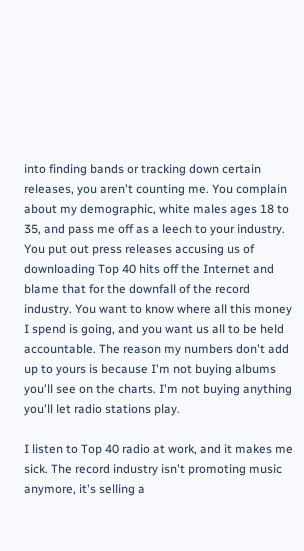into finding bands or tracking down certain releases, you aren't counting me. You complain about my demographic, white males ages 18 to 35, and pass me off as a leech to your industry. You put out press releases accusing us of downloading Top 40 hits off the Internet and blame that for the downfall of the record industry. You want to know where all this money I spend is going, and you want us all to be held accountable. The reason my numbers don't add up to yours is because I'm not buying albums you'll see on the charts. I'm not buying anything you'll let radio stations play.

I listen to Top 40 radio at work, and it makes me sick. The record industry isn't promoting music anymore, it's selling a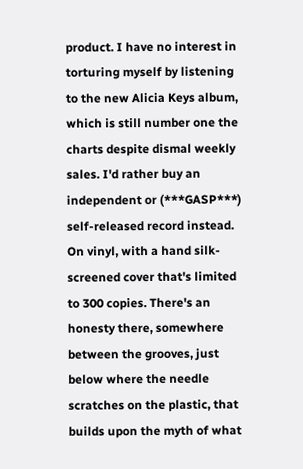product. I have no interest in torturing myself by listening to the new Alicia Keys album, which is still number one the charts despite dismal weekly sales. I'd rather buy an independent or (***GASP***) self-released record instead. On vinyl, with a hand silk-screened cover that's limited to 300 copies. There's an honesty there, somewhere between the grooves, just below where the needle scratches on the plastic, that builds upon the myth of what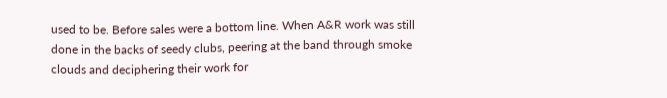used to be. Before sales were a bottom line. When A&R work was still done in the backs of seedy clubs, peering at the band through smoke clouds and deciphering their work for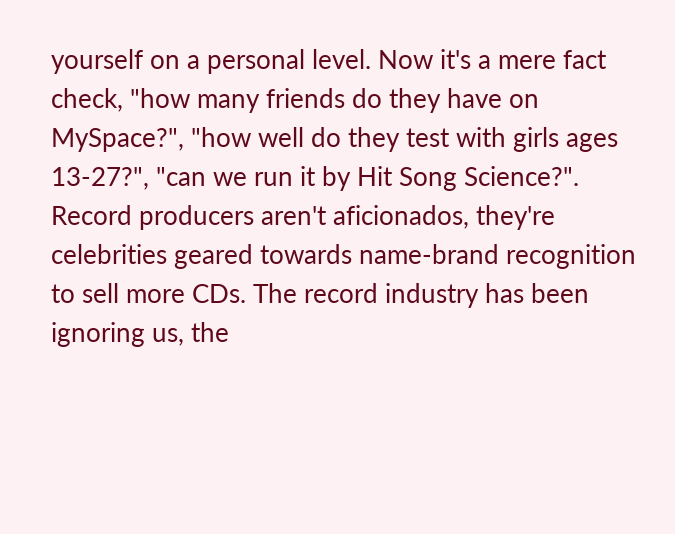yourself on a personal level. Now it's a mere fact check, "how many friends do they have on MySpace?", "how well do they test with girls ages 13-27?", "can we run it by Hit Song Science?". Record producers aren't aficionados, they're celebrities geared towards name-brand recognition to sell more CDs. The record industry has been ignoring us, the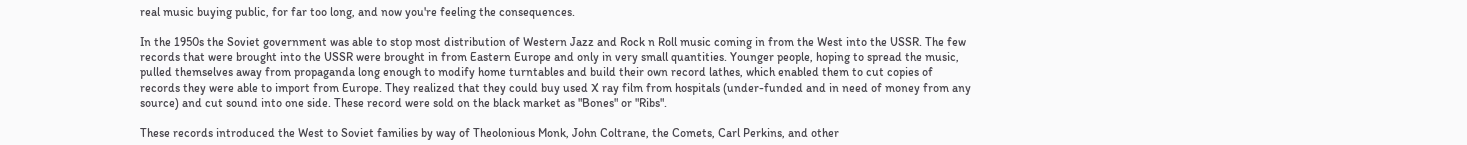real music buying public, for far too long, and now you're feeling the consequences.

In the 1950s the Soviet government was able to stop most distribution of Western Jazz and Rock n Roll music coming in from the West into the USSR. The few records that were brought into the USSR were brought in from Eastern Europe and only in very small quantities. Younger people, hoping to spread the music, pulled themselves away from propaganda long enough to modify home turntables and build their own record lathes, which enabled them to cut copies of records they were able to import from Europe. They realized that they could buy used X ray film from hospitals (under-funded and in need of money from any source) and cut sound into one side. These record were sold on the black market as "Bones" or "Ribs".

These records introduced the West to Soviet families by way of Theolonious Monk, John Coltrane, the Comets, Carl Perkins, and other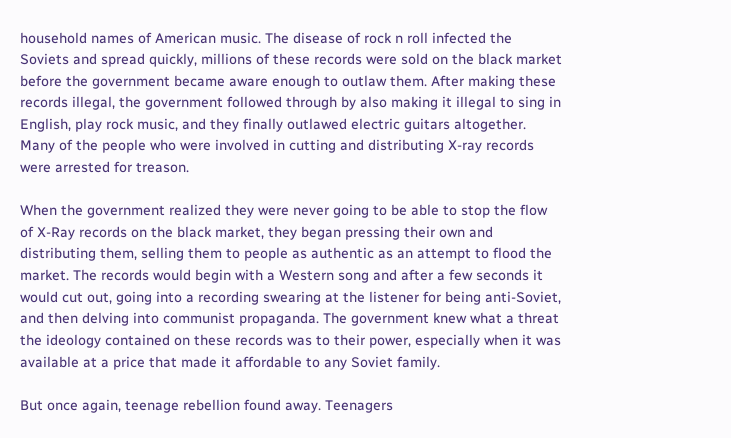household names of American music. The disease of rock n roll infected the Soviets and spread quickly, millions of these records were sold on the black market before the government became aware enough to outlaw them. After making these records illegal, the government followed through by also making it illegal to sing in English, play rock music, and they finally outlawed electric guitars altogether. Many of the people who were involved in cutting and distributing X-ray records were arrested for treason.

When the government realized they were never going to be able to stop the flow of X-Ray records on the black market, they began pressing their own and distributing them, selling them to people as authentic as an attempt to flood the market. The records would begin with a Western song and after a few seconds it would cut out, going into a recording swearing at the listener for being anti-Soviet, and then delving into communist propaganda. The government knew what a threat the ideology contained on these records was to their power, especially when it was available at a price that made it affordable to any Soviet family.

But once again, teenage rebellion found away. Teenagers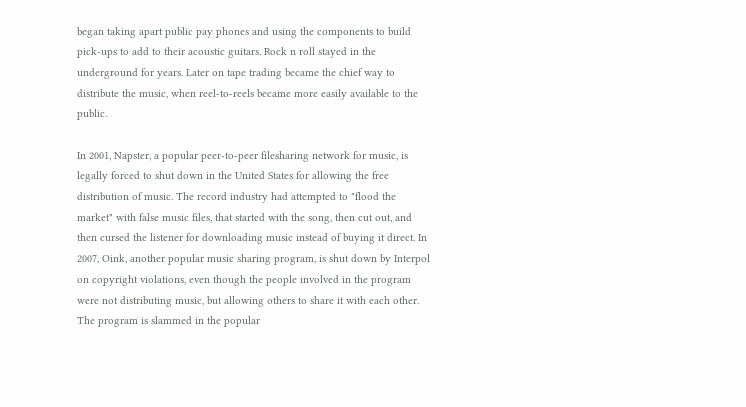began taking apart public pay phones and using the components to build pick-ups to add to their acoustic guitars. Rock n roll stayed in the underground for years. Later on tape trading became the chief way to distribute the music, when reel-to-reels became more easily available to the public.

In 2001, Napster, a popular peer-to-peer filesharing network for music, is legally forced to shut down in the United States for allowing the free distribution of music. The record industry had attempted to "flood the market" with false music files, that started with the song, then cut out, and then cursed the listener for downloading music instead of buying it direct. In 2007, Oink, another popular music sharing program, is shut down by Interpol on copyright violations, even though the people involved in the program were not distributing music, but allowing others to share it with each other. The program is slammed in the popular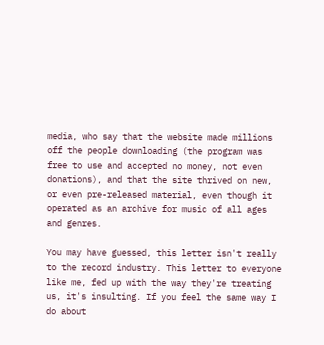media, who say that the website made millions off the people downloading (the program was free to use and accepted no money, not even donations), and that the site thrived on new, or even pre-released material, even though it operated as an archive for music of all ages and genres.

You may have guessed, this letter isn't really to the record industry. This letter to everyone like me, fed up with the way they're treating us, it's insulting. If you feel the same way I do about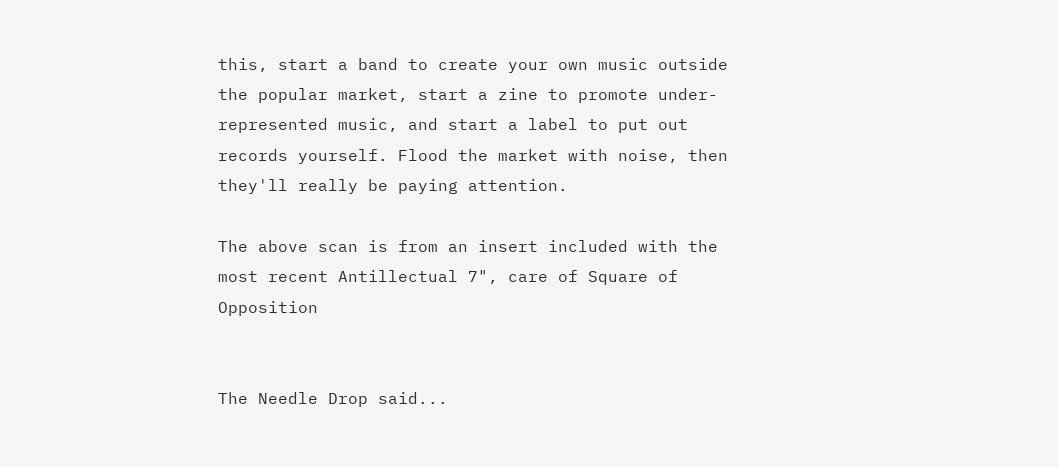this, start a band to create your own music outside the popular market, start a zine to promote under-represented music, and start a label to put out records yourself. Flood the market with noise, then they'll really be paying attention.

The above scan is from an insert included with the most recent Antillectual 7", care of Square of Opposition


The Needle Drop said...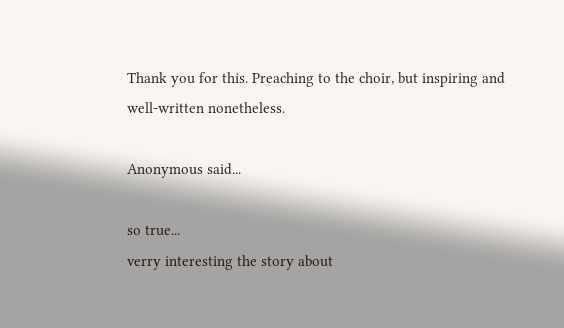Thank you for this. Preaching to the choir, but inspiring and well-written nonetheless.

Anonymous said...

so true...
verry interesting the story about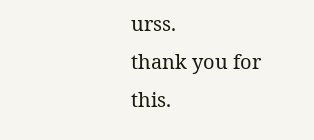urss.
thank you for this.